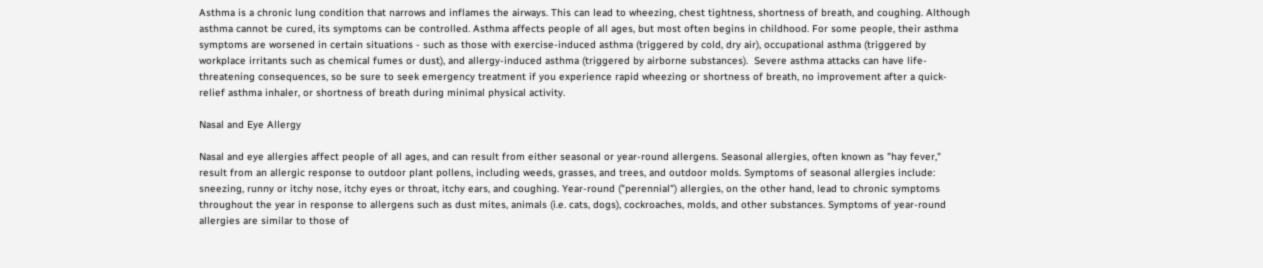Asthma is a chronic lung condition that narrows and inflames the airways. This can lead to wheezing, chest tightness, shortness of breath, and coughing. Although asthma cannot be cured, its symptoms can be controlled. Asthma affects people of all ages, but most often begins in childhood. For some people, their asthma symptoms are worsened in certain situations - such as those with exercise-induced asthma (triggered by cold, dry air), occupational asthma (triggered by workplace irritants such as chemical fumes or dust), and allergy-induced asthma (triggered by airborne substances).  Severe asthma attacks can have life-threatening consequences, so be sure to seek emergency treatment if you experience rapid wheezing or shortness of breath, no improvement after a quick-relief asthma inhaler, or shortness of breath during minimal physical activity.

Nasal and Eye Allergy

Nasal and eye allergies affect people of all ages, and can result from either seasonal or year-round allergens. Seasonal allergies, often known as "hay fever," result from an allergic response to outdoor plant pollens, including weeds, grasses, and trees, and outdoor molds. Symptoms of seasonal allergies include: sneezing, runny or itchy nose, itchy eyes or throat, itchy ears, and coughing. Year-round ("perennial") allergies, on the other hand, lead to chronic symptoms throughout the year in response to allergens such as dust mites, animals (i.e. cats, dogs), cockroaches, molds, and other substances. Symptoms of year-round allergies are similar to those of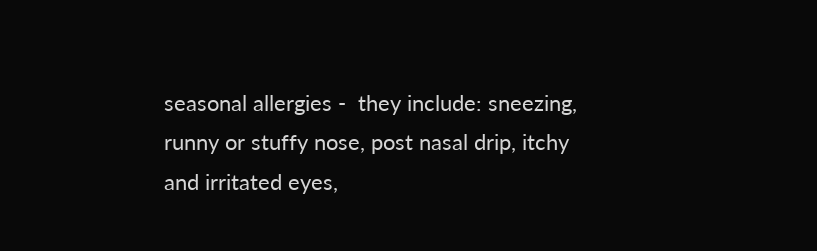seasonal allergies -  they include: sneezing, runny or stuffy nose, post nasal drip, itchy and irritated eyes,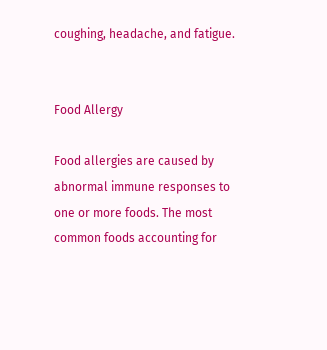coughing, headache, and fatigue.


Food Allergy

Food allergies are caused by abnormal immune responses to one or more foods. The most common foods accounting for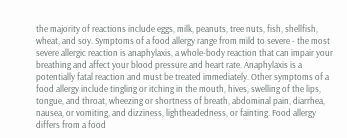the majority of reactions include eggs, milk, peanuts, tree nuts, fish, shellfish, wheat, and soy. Symptoms of a food allergy range from mild to severe - the most severe allergic reaction is anaphylaxis, a whole-body reaction that can impair your breathing and affect your blood pressure and heart rate. Anaphylaxis is a potentially fatal reaction and must be treated immediately. Other symptoms of a food allergy include tingling or itching in the mouth, hives, swelling of the lips, tongue, and throat, wheezing or shortness of breath, abdominal pain, diarrhea, nausea, or vomiting, and dizziness, lightheadedness, or fainting. Food allergy differs from a food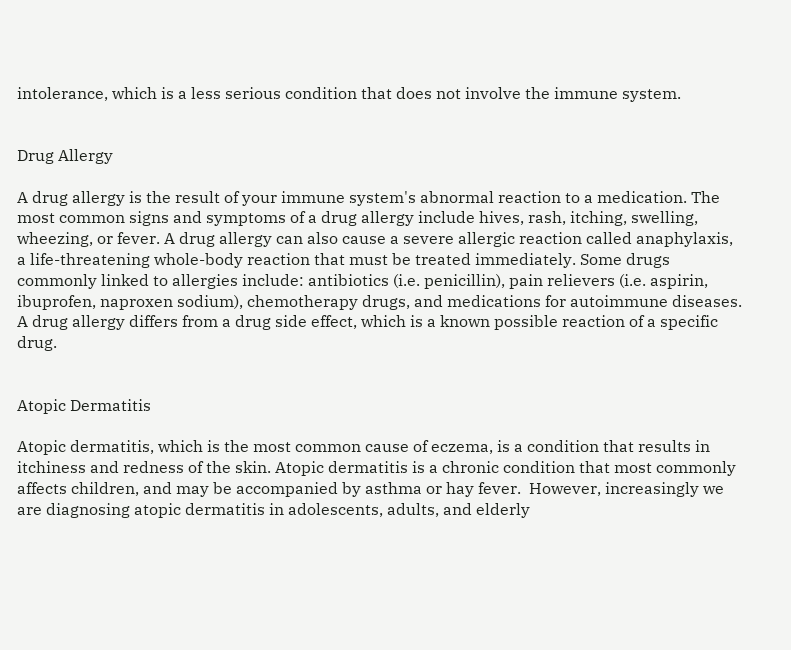intolerance, which is a less serious condition that does not involve the immune system.


Drug Allergy

A drug allergy is the result of your immune system's abnormal reaction to a medication. The most common signs and symptoms of a drug allergy include hives, rash, itching, swelling, wheezing, or fever. A drug allergy can also cause a severe allergic reaction called anaphylaxis, a life-threatening whole-body reaction that must be treated immediately. Some drugs commonly linked to allergies include: antibiotics (i.e. penicillin), pain relievers (i.e. aspirin, ibuprofen, naproxen sodium), chemotherapy drugs, and medications for autoimmune diseases.  A drug allergy differs from a drug side effect, which is a known possible reaction of a specific drug.


Atopic Dermatitis

Atopic dermatitis, which is the most common cause of eczema, is a condition that results in itchiness and redness of the skin. Atopic dermatitis is a chronic condition that most commonly affects children, and may be accompanied by asthma or hay fever.  However, increasingly we are diagnosing atopic dermatitis in adolescents, adults, and elderly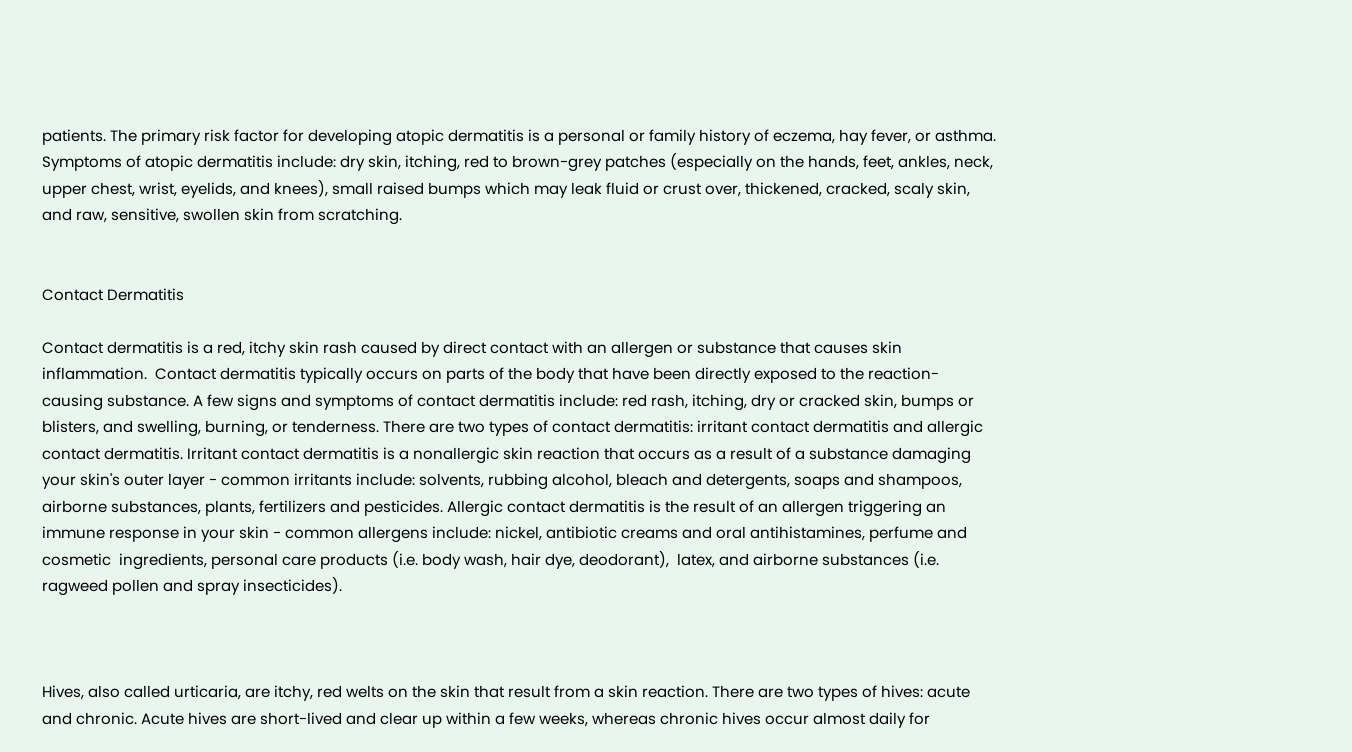patients. The primary risk factor for developing atopic dermatitis is a personal or family history of eczema, hay fever, or asthma. Symptoms of atopic dermatitis include: dry skin, itching, red to brown-grey patches (especially on the hands, feet, ankles, neck, upper chest, wrist, eyelids, and knees), small raised bumps which may leak fluid or crust over, thickened, cracked, scaly skin, and raw, sensitive, swollen skin from scratching.


Contact Dermatitis

Contact dermatitis is a red, itchy skin rash caused by direct contact with an allergen or substance that causes skin inflammation.  Contact dermatitis typically occurs on parts of the body that have been directly exposed to the reaction-causing substance. A few signs and symptoms of contact dermatitis include: red rash, itching, dry or cracked skin, bumps or blisters, and swelling, burning, or tenderness. There are two types of contact dermatitis: irritant contact dermatitis and allergic contact dermatitis. Irritant contact dermatitis is a nonallergic skin reaction that occurs as a result of a substance damaging your skin's outer layer - common irritants include: solvents, rubbing alcohol, bleach and detergents, soaps and shampoos, airborne substances, plants, fertilizers and pesticides. Allergic contact dermatitis is the result of an allergen triggering an immune response in your skin - common allergens include: nickel, antibiotic creams and oral antihistamines, perfume and cosmetic  ingredients, personal care products (i.e. body wash, hair dye, deodorant),  latex, and airborne substances (i.e. ragweed pollen and spray insecticides).



Hives, also called urticaria, are itchy, red welts on the skin that result from a skin reaction. There are two types of hives: acute and chronic. Acute hives are short-lived and clear up within a few weeks, whereas chronic hives occur almost daily for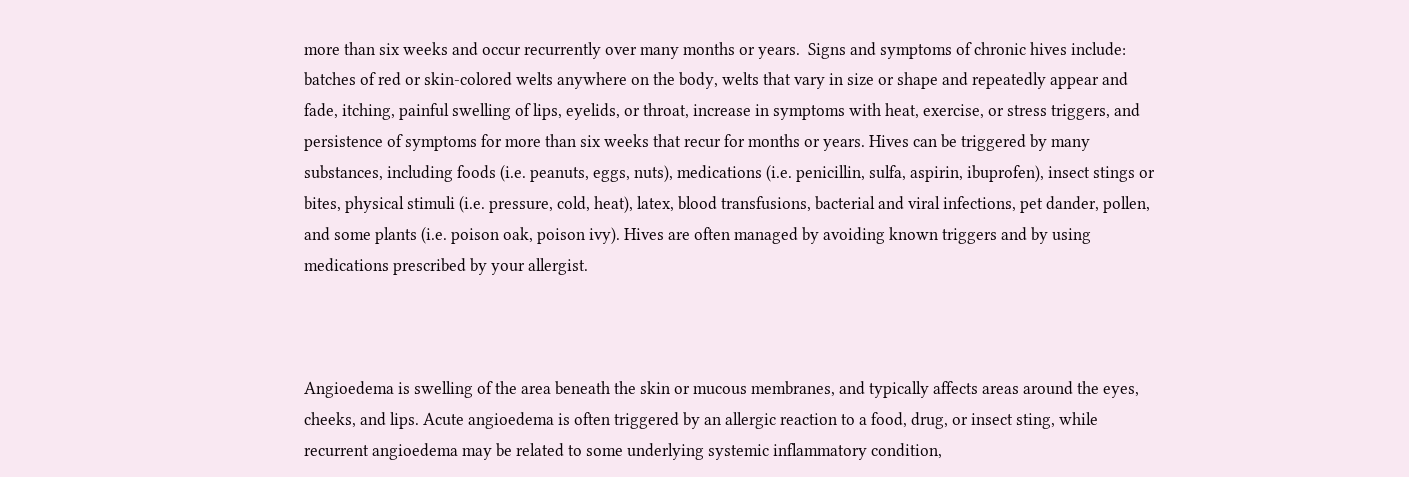more than six weeks and occur recurrently over many months or years.  Signs and symptoms of chronic hives include: batches of red or skin-colored welts anywhere on the body, welts that vary in size or shape and repeatedly appear and fade, itching, painful swelling of lips, eyelids, or throat, increase in symptoms with heat, exercise, or stress triggers, and persistence of symptoms for more than six weeks that recur for months or years. Hives can be triggered by many substances, including foods (i.e. peanuts, eggs, nuts), medications (i.e. penicillin, sulfa, aspirin, ibuprofen), insect stings or bites, physical stimuli (i.e. pressure, cold, heat), latex, blood transfusions, bacterial and viral infections, pet dander, pollen, and some plants (i.e. poison oak, poison ivy). Hives are often managed by avoiding known triggers and by using medications prescribed by your allergist.



Angioedema is swelling of the area beneath the skin or mucous membranes, and typically affects areas around the eyes, cheeks, and lips. Acute angioedema is often triggered by an allergic reaction to a food, drug, or insect sting, while recurrent angioedema may be related to some underlying systemic inflammatory condition,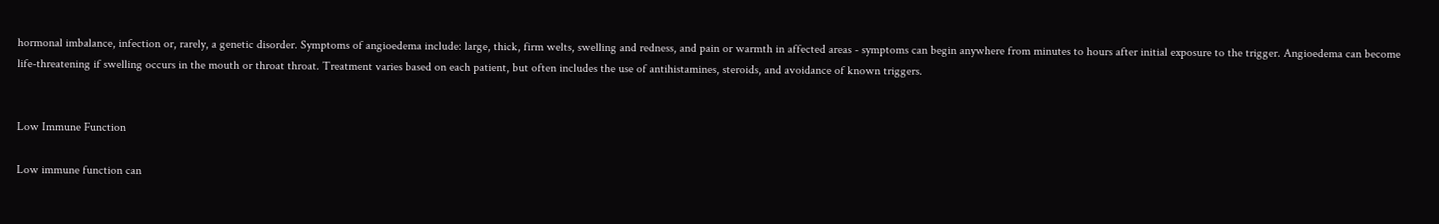hormonal imbalance, infection or, rarely, a genetic disorder. Symptoms of angioedema include: large, thick, firm welts, swelling and redness, and pain or warmth in affected areas - symptoms can begin anywhere from minutes to hours after initial exposure to the trigger. Angioedema can become life-threatening if swelling occurs in the mouth or throat throat. Treatment varies based on each patient, but often includes the use of antihistamines, steroids, and avoidance of known triggers.


Low Immune Function

Low immune function can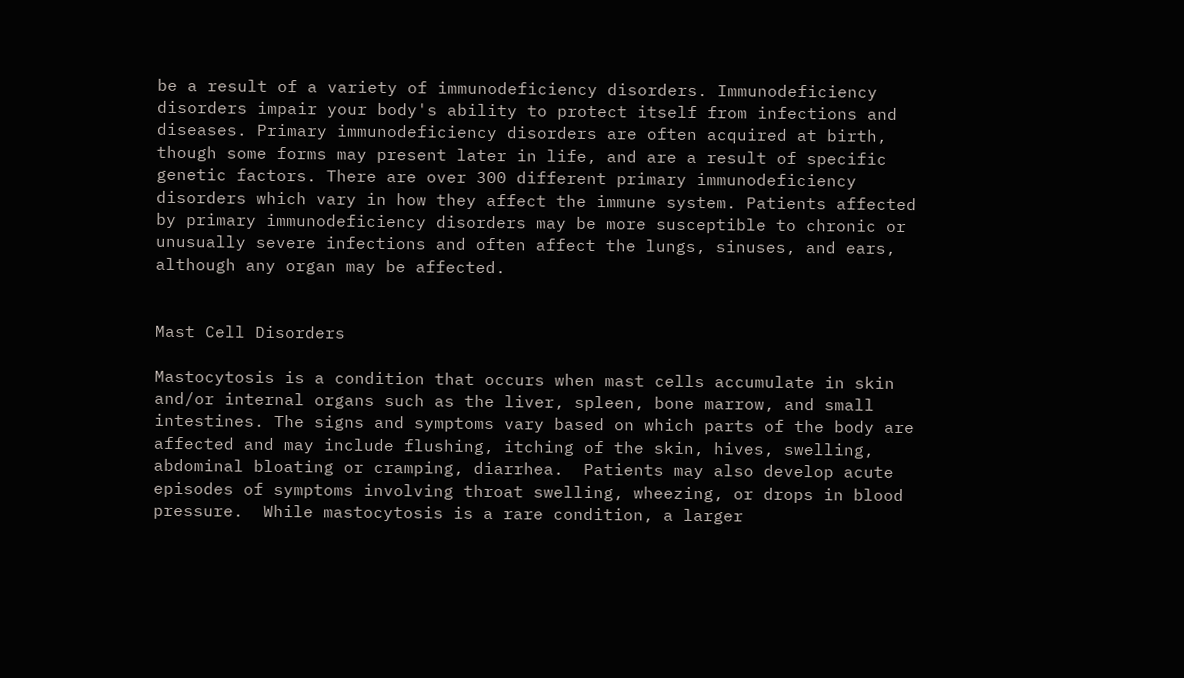be a result of a variety of immunodeficiency disorders. Immunodeficiency disorders impair your body's ability to protect itself from infections and diseases. Primary immunodeficiency disorders are often acquired at birth, though some forms may present later in life, and are a result of specific genetic factors. There are over 300 different primary immunodeficiency disorders which vary in how they affect the immune system. Patients affected by primary immunodeficiency disorders may be more susceptible to chronic or unusually severe infections and often affect the lungs, sinuses, and ears, although any organ may be affected.


Mast Cell Disorders

Mastocytosis is a condition that occurs when mast cells accumulate in skin and/or internal organs such as the liver, spleen, bone marrow, and small intestines. The signs and symptoms vary based on which parts of the body are affected and may include flushing, itching of the skin, hives, swelling, abdominal bloating or cramping, diarrhea.  Patients may also develop acute episodes of symptoms involving throat swelling, wheezing, or drops in blood pressure.  While mastocytosis is a rare condition, a larger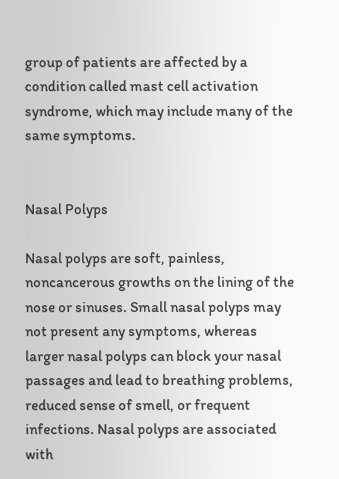group of patients are affected by a condition called mast cell activation syndrome, which may include many of the same symptoms.


Nasal Polyps

Nasal polyps are soft, painless, noncancerous growths on the lining of the nose or sinuses. Small nasal polyps may not present any symptoms, whereas larger nasal polyps can block your nasal passages and lead to breathing problems, reduced sense of smell, or frequent infections. Nasal polyps are associated with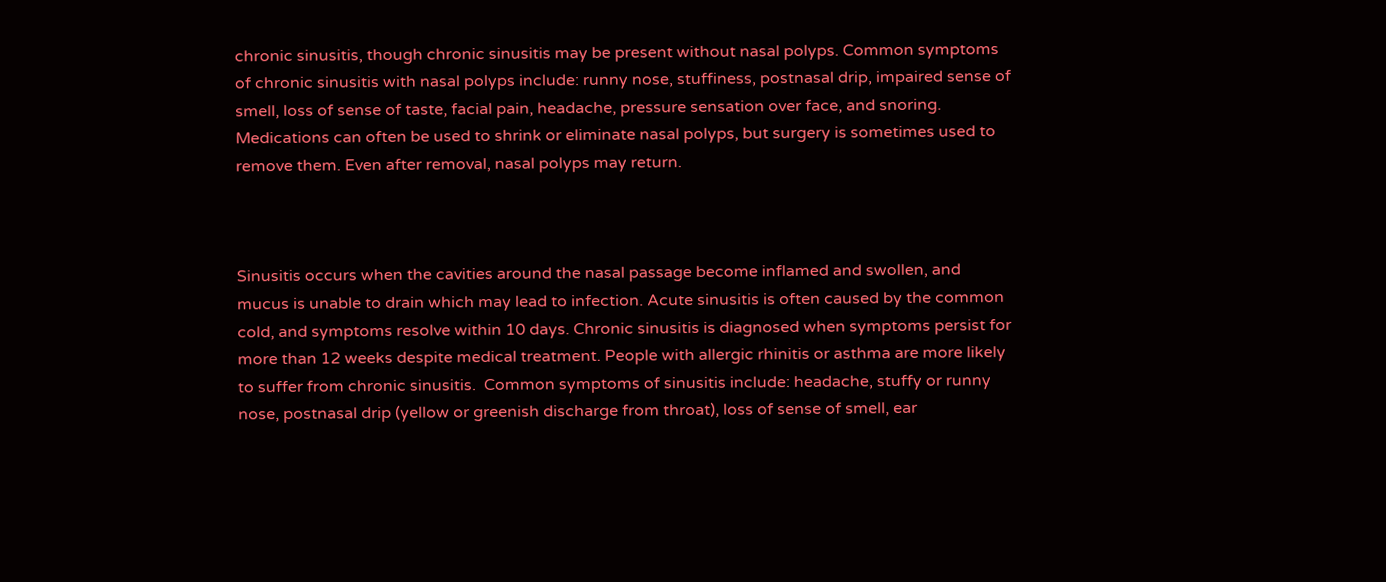chronic sinusitis, though chronic sinusitis may be present without nasal polyps. Common symptoms of chronic sinusitis with nasal polyps include: runny nose, stuffiness, postnasal drip, impaired sense of smell, loss of sense of taste, facial pain, headache, pressure sensation over face, and snoring. Medications can often be used to shrink or eliminate nasal polyps, but surgery is sometimes used to remove them. Even after removal, nasal polyps may return.



Sinusitis occurs when the cavities around the nasal passage become inflamed and swollen, and mucus is unable to drain which may lead to infection. Acute sinusitis is often caused by the common cold, and symptoms resolve within 10 days. Chronic sinusitis is diagnosed when symptoms persist for more than 12 weeks despite medical treatment. People with allergic rhinitis or asthma are more likely to suffer from chronic sinusitis.  Common symptoms of sinusitis include: headache, stuffy or runny nose, postnasal drip (yellow or greenish discharge from throat), loss of sense of smell, ear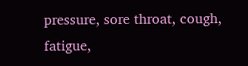pressure, sore throat, cough, fatigue,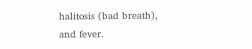halitosis (bad breath), and fever.